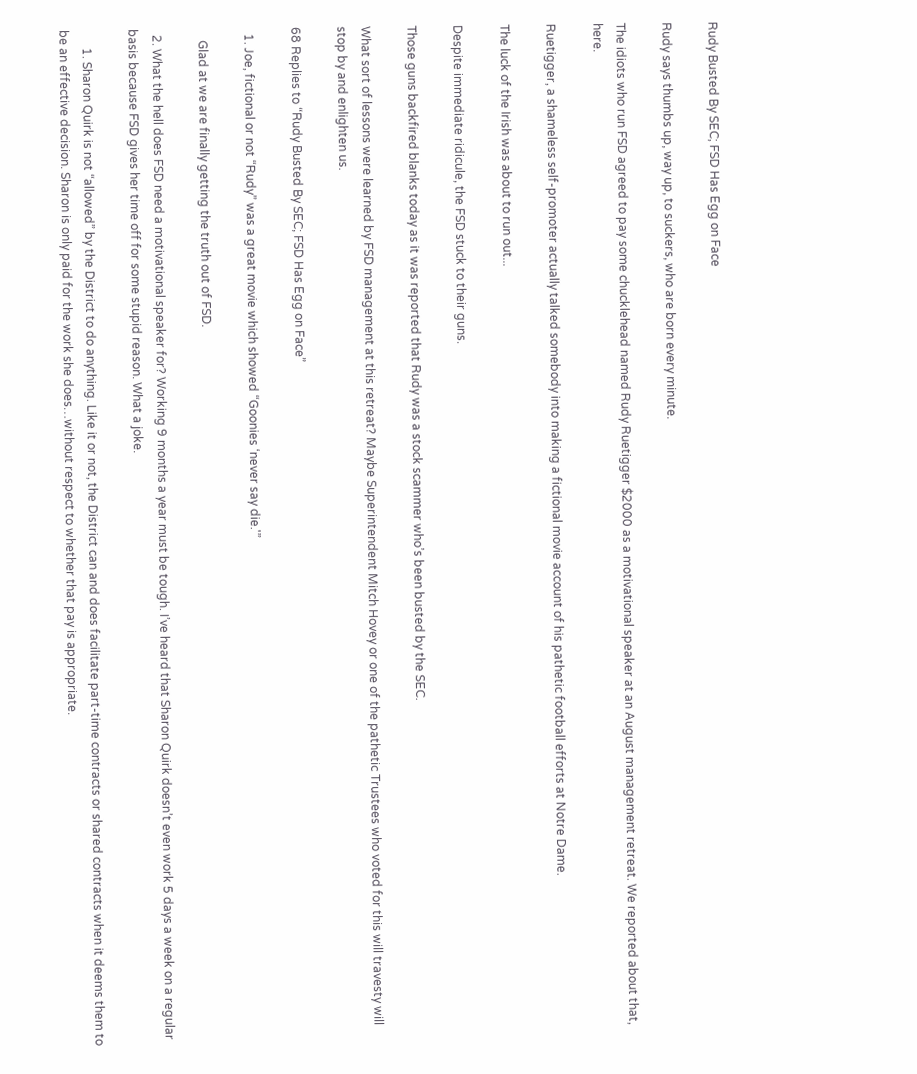Rudy Busted By SEC; FSD Has Egg on Face

Rudy says thumbs up, way up, to suckers, who are born every minute.

The idiots who run FSD agreed to pay some chucklehead named Rudy Ruetigger $2000 as a motivational speaker at an August management retreat. We reported about that, here.

Ruetigger, a shameless self-promoter actually talked somebody into making a fictional movie account of his pathetic football efforts at Notre Dame.

The luck of the Irish was about to run out...

Despite immediate ridicule, the FSD stuck to their guns.

Those guns backfired blanks today as it was reported that Rudy was a stock scammer who’s been busted by the SEC.

What sort of lessons were learned by FSD management at this retreat? Maybe Superintendent Mitch Hovey or one of the pathetic Trustees who voted for this will travesty will stop by and enlighten us.

68 Replies to “Rudy Busted By SEC; FSD Has Egg on Face”

  1. Joe, fictional or not “Rudy” was a great movie which showed “Goonies ‘never say die.'”

    Glad at we are finally getting the truth out of FSD.

  2. What the hell does FSD need a motivational speaker for? Working 9 months a year must be tough. I’ve heard that Sharon Quirk doesn’t even work 5 days a week on a regular basis because FSD gives her time off for some stupid reason. What a joke.

      1. Sharon Quirk is not “allowed” by the District to do anything. Like it or not, the District can and does facilitate part-time contracts or shared contracts when it deems them to be an effective decision. Sharon is only paid for the work she does…without respect to whether that pay is appropriate.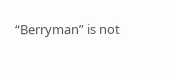“Berryman” is not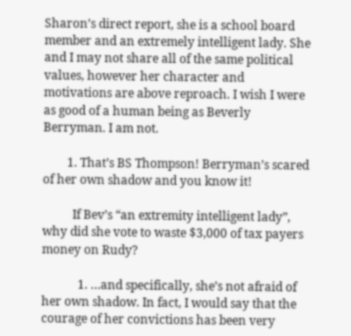Sharon’s direct report, she is a school board member and an extremely intelligent lady. She and I may not share all of the same political values, however her character and motivations are above reproach. I wish I were as good of a human being as Beverly Berryman. I am not.

        1. That’s BS Thompson! Berryman’s scared of her own shadow and you know it!

          If Bev’s “an extremity intelligent lady”, why did she vote to waste $3,000 of tax payers money on Rudy?

            1. …and specifically, she’s not afraid of her own shadow. In fact, I would say that the courage of her convictions has been very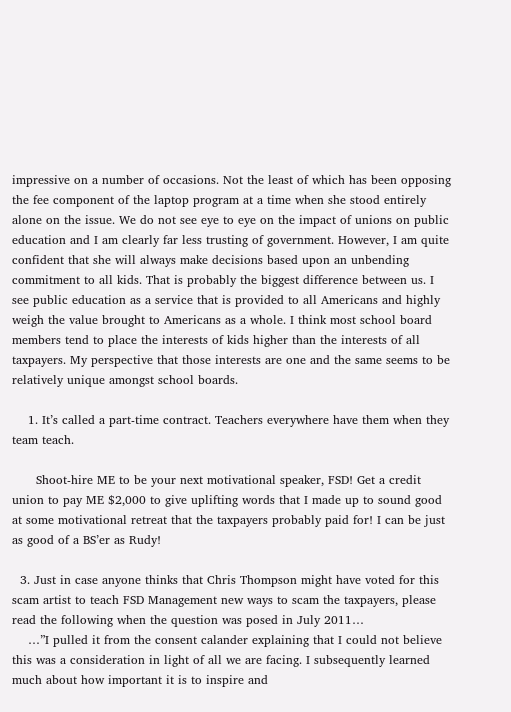impressive on a number of occasions. Not the least of which has been opposing the fee component of the laptop program at a time when she stood entirely alone on the issue. We do not see eye to eye on the impact of unions on public education and I am clearly far less trusting of government. However, I am quite confident that she will always make decisions based upon an unbending commitment to all kids. That is probably the biggest difference between us. I see public education as a service that is provided to all Americans and highly weigh the value brought to Americans as a whole. I think most school board members tend to place the interests of kids higher than the interests of all taxpayers. My perspective that those interests are one and the same seems to be relatively unique amongst school boards.

    1. It’s called a part-time contract. Teachers everywhere have them when they team teach.

      Shoot-hire ME to be your next motivational speaker, FSD! Get a credit union to pay ME $2,000 to give uplifting words that I made up to sound good at some motivational retreat that the taxpayers probably paid for! I can be just as good of a BS’er as Rudy!

  3. Just in case anyone thinks that Chris Thompson might have voted for this scam artist to teach FSD Management new ways to scam the taxpayers, please read the following when the question was posed in July 2011…
    …”I pulled it from the consent calander explaining that I could not believe this was a consideration in light of all we are facing. I subsequently learned much about how important it is to inspire and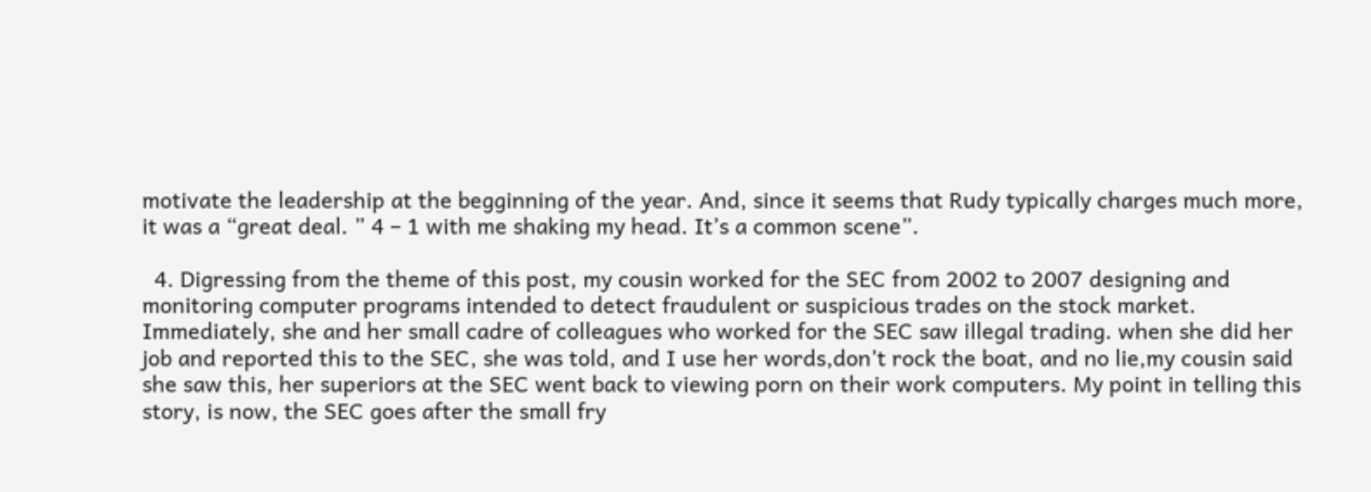motivate the leadership at the begginning of the year. And, since it seems that Rudy typically charges much more, it was a “great deal. ” 4 – 1 with me shaking my head. It’s a common scene”.

  4. Digressing from the theme of this post, my cousin worked for the SEC from 2002 to 2007 designing and monitoring computer programs intended to detect fraudulent or suspicious trades on the stock market. Immediately, she and her small cadre of colleagues who worked for the SEC saw illegal trading. when she did her job and reported this to the SEC, she was told, and I use her words,don’t rock the boat, and no lie,my cousin said she saw this, her superiors at the SEC went back to viewing porn on their work computers. My point in telling this story, is now, the SEC goes after the small fry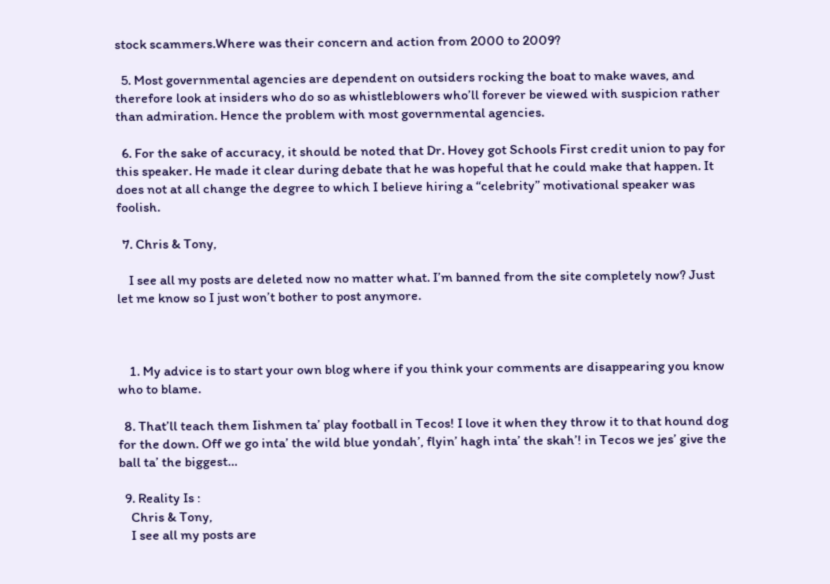stock scammers.Where was their concern and action from 2000 to 2009?

  5. Most governmental agencies are dependent on outsiders rocking the boat to make waves, and therefore look at insiders who do so as whistleblowers who’ll forever be viewed with suspicion rather than admiration. Hence the problem with most governmental agencies.

  6. For the sake of accuracy, it should be noted that Dr. Hovey got Schools First credit union to pay for this speaker. He made it clear during debate that he was hopeful that he could make that happen. It does not at all change the degree to which I believe hiring a “celebrity” motivational speaker was foolish.

  7. Chris & Tony,

    I see all my posts are deleted now no matter what. I’m banned from the site completely now? Just let me know so I just won’t bother to post anymore.



    1. My advice is to start your own blog where if you think your comments are disappearing you know who to blame.

  8. That’ll teach them Iishmen ta’ play football in Tecos! I love it when they throw it to that hound dog for the down. Off we go inta’ the wild blue yondah’, flyin’ hagh inta’ the skah’! in Tecos we jes’ give the ball ta’ the biggest…

  9. Reality Is :
    Chris & Tony,
    I see all my posts are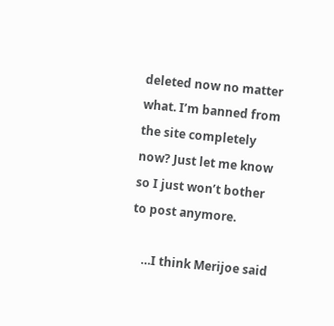deleted now no matter what. I’m banned from the site completely now? Just let me know so I just won’t bother to post anymore.

    …I think Merijoe said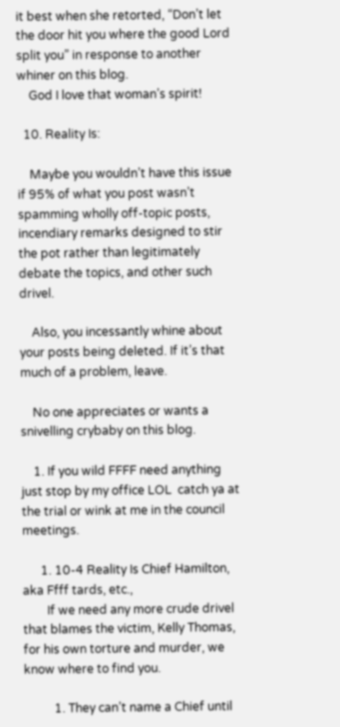it best when she retorted, “Don’t let the door hit you where the good Lord split you” in response to another whiner on this blog.
    God I love that woman’s spirit!

  10. Reality Is:

    Maybe you wouldn’t have this issue if 95% of what you post wasn’t spamming wholly off-topic posts, incendiary remarks designed to stir the pot rather than legitimately debate the topics, and other such drivel.

    Also, you incessantly whine about your posts being deleted. If it’s that much of a problem, leave.

    No one appreciates or wants a snivelling crybaby on this blog.

    1. If you wild FFFF need anything just stop by my office LOL  catch ya at the trial or wink at me in the council meetings.

      1. 10-4 Reality Is Chief Hamilton, aka Ffff tards, etc.,
        If we need any more crude drivel that blames the victim, Kelly Thomas, for his own torture and murder, we know where to find you.

          1. They can’t name a Chief until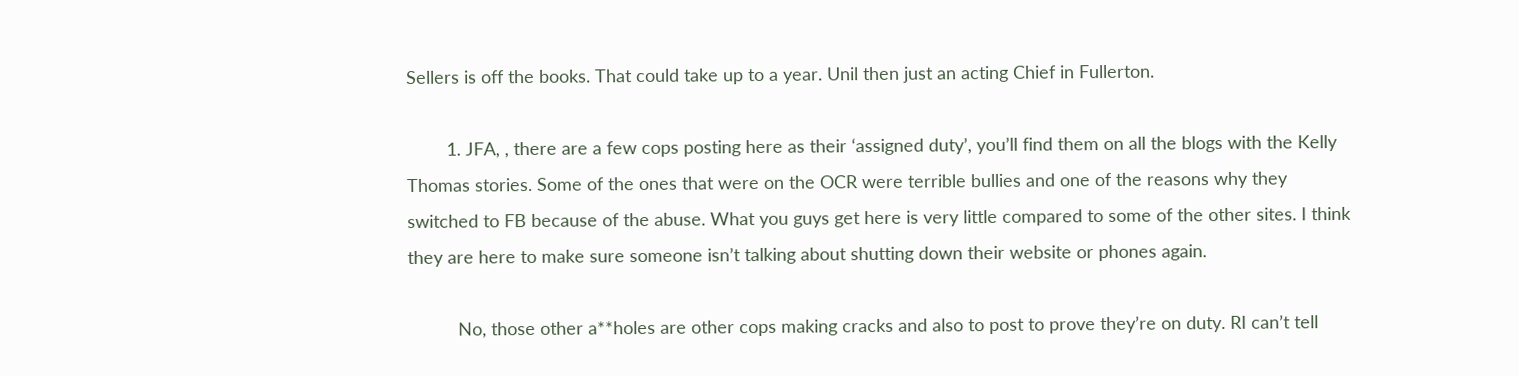Sellers is off the books. That could take up to a year. Unil then just an acting Chief in Fullerton.

        1. JFA, , there are a few cops posting here as their ‘assigned duty’, you’ll find them on all the blogs with the Kelly Thomas stories. Some of the ones that were on the OCR were terrible bullies and one of the reasons why they switched to FB because of the abuse. What you guys get here is very little compared to some of the other sites. I think they are here to make sure someone isn’t talking about shutting down their website or phones again.

          No, those other a**holes are other cops making cracks and also to post to prove they’re on duty. RI can’t tell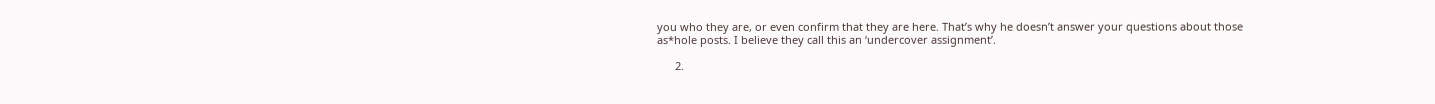you who they are, or even confirm that they are here. That’s why he doesn’t answer your questions about those as*hole posts. I believe they call this an ‘undercover assignment’.

      2.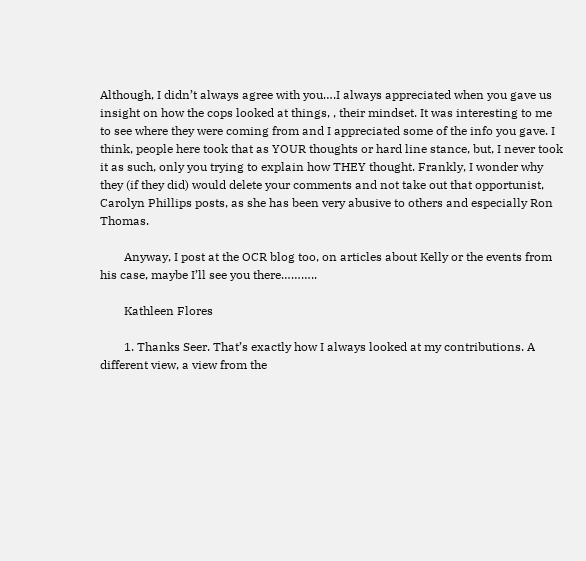Although, I didn’t always agree with you….I always appreciated when you gave us insight on how the cops looked at things, , their mindset. It was interesting to me to see where they were coming from and I appreciated some of the info you gave. I think, people here took that as YOUR thoughts or hard line stance, but, I never took it as such, only you trying to explain how THEY thought. Frankly, I wonder why they (if they did) would delete your comments and not take out that opportunist, Carolyn Phillips posts, as she has been very abusive to others and especially Ron Thomas.

        Anyway, I post at the OCR blog too, on articles about Kelly or the events from his case, maybe I’ll see you there………..

        Kathleen Flores

        1. Thanks Seer. That’s exactly how I always looked at my contributions. A different view, a view from the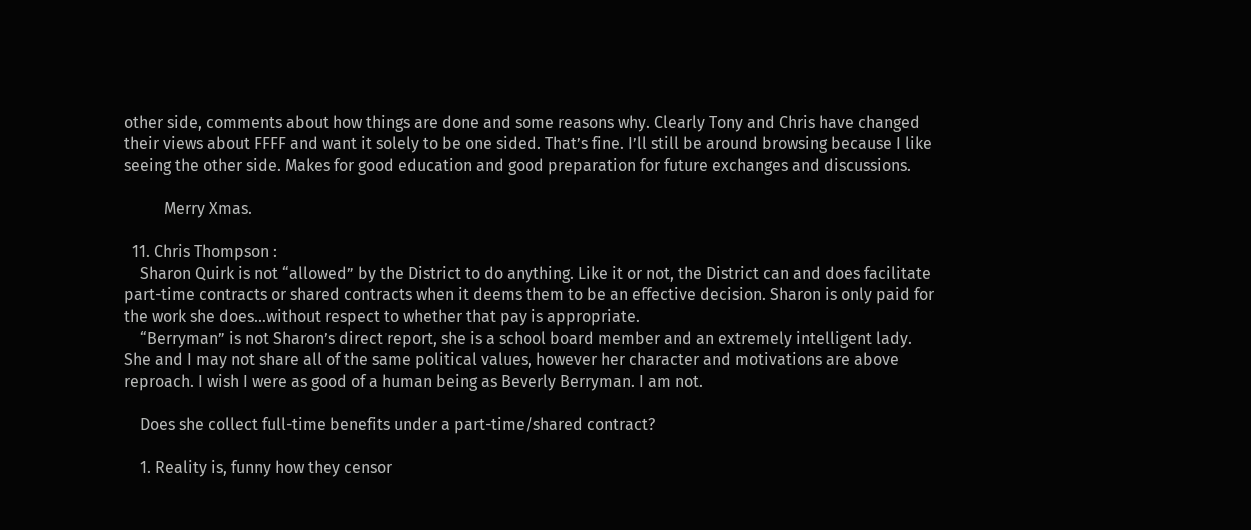other side, comments about how things are done and some reasons why. Clearly Tony and Chris have changed their views about FFFF and want it solely to be one sided. That’s fine. I’ll still be around browsing because I like seeing the other side. Makes for good education and good preparation for future exchanges and discussions.

          Merry Xmas.

  11. Chris Thompson :
    Sharon Quirk is not “allowed” by the District to do anything. Like it or not, the District can and does facilitate part-time contracts or shared contracts when it deems them to be an effective decision. Sharon is only paid for the work she does…without respect to whether that pay is appropriate.
    “Berryman” is not Sharon’s direct report, she is a school board member and an extremely intelligent lady. She and I may not share all of the same political values, however her character and motivations are above reproach. I wish I were as good of a human being as Beverly Berryman. I am not.

    Does she collect full-time benefits under a part-time/shared contract?

    1. Reality is, funny how they censor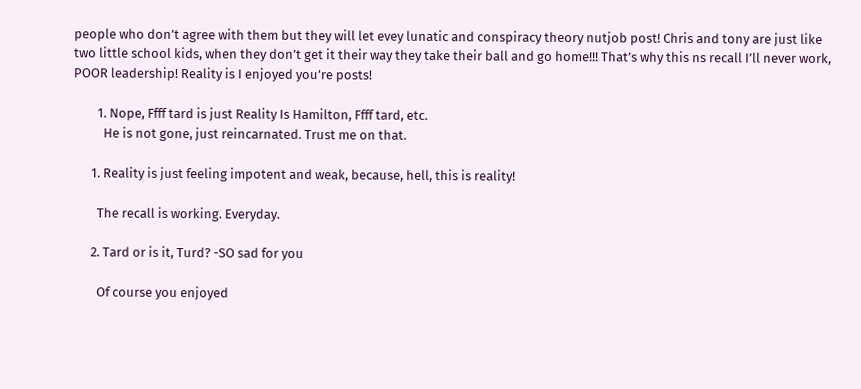people who don’t agree with them but they will let evey lunatic and conspiracy theory nutjob post! Chris and tony are just like two little school kids, when they don’t get it their way they take their ball and go home!!! That’s why this ns recall I’ll never work, POOR leadership! Reality is I enjoyed you’re posts!

        1. Nope, Ffff tard is just Reality Is Hamilton, Ffff tard, etc.
          He is not gone, just reincarnated. Trust me on that.

      1. Reality is just feeling impotent and weak, because, hell, this is reality!

        The recall is working. Everyday.

      2. Tard or is it, Turd? -SO sad for you

        Of course you enjoyed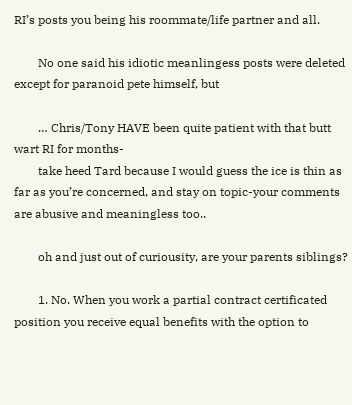RI’s posts you being his roommate/life partner and all.

        No one said his idiotic meanlingess posts were deleted except for paranoid pete himself, but

        … Chris/Tony HAVE been quite patient with that butt wart RI for months-
        take heed Tard because I would guess the ice is thin as far as you’re concerned, and stay on topic-your comments are abusive and meaningless too..

        oh and just out of curiousity, are your parents siblings?

        1. No. When you work a partial contract certificated position you receive equal benefits with the option to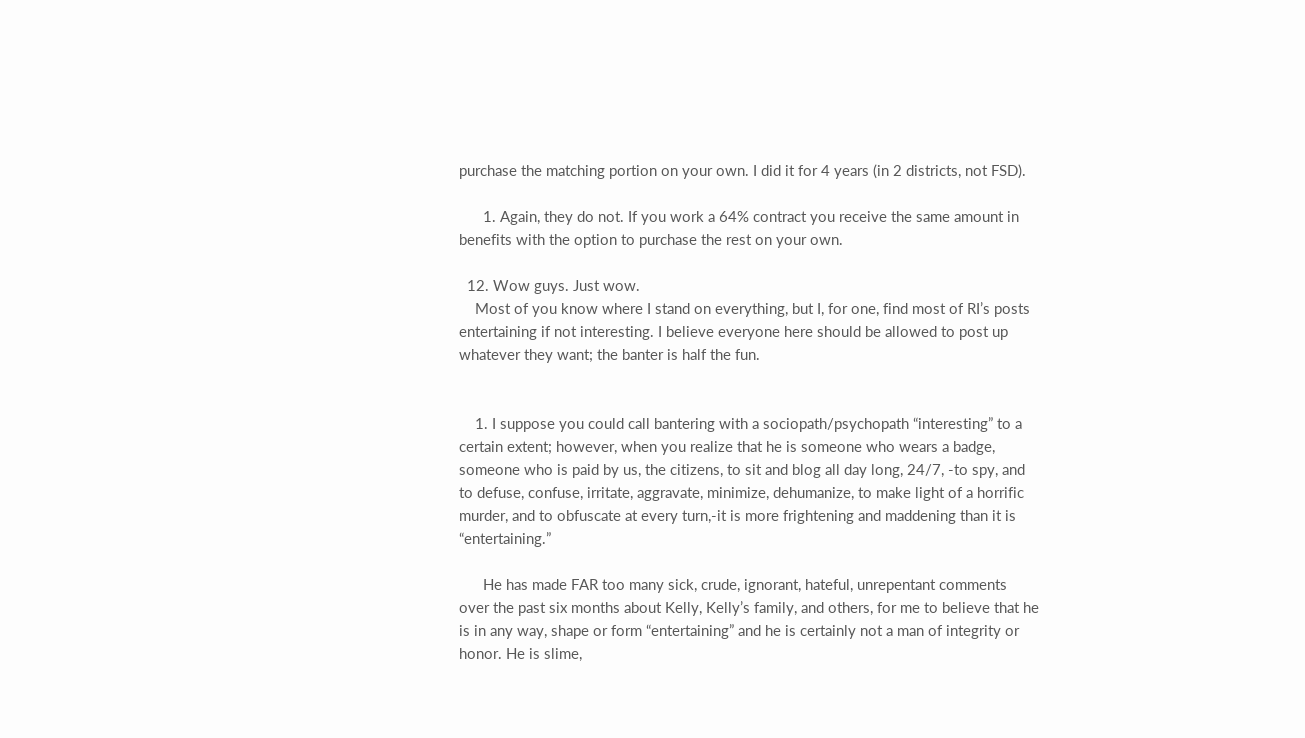purchase the matching portion on your own. I did it for 4 years (in 2 districts, not FSD).

      1. Again, they do not. If you work a 64% contract you receive the same amount in benefits with the option to purchase the rest on your own.

  12. Wow guys. Just wow.
    Most of you know where I stand on everything, but I, for one, find most of RI’s posts entertaining if not interesting. I believe everyone here should be allowed to post up whatever they want; the banter is half the fun.


    1. I suppose you could call bantering with a sociopath/psychopath “interesting” to a certain extent; however, when you realize that he is someone who wears a badge, someone who is paid by us, the citizens, to sit and blog all day long, 24/7, -to spy, and to defuse, confuse, irritate, aggravate, minimize, dehumanize, to make light of a horrific murder, and to obfuscate at every turn,-it is more frightening and maddening than it is “entertaining.”

      He has made FAR too many sick, crude, ignorant, hateful, unrepentant comments over the past six months about Kelly, Kelly’s family, and others, for me to believe that he is in any way, shape or form “entertaining” and he is certainly not a man of integrity or honor. He is slime,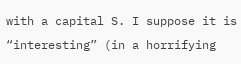with a capital S. I suppose it is “interesting” (in a horrifying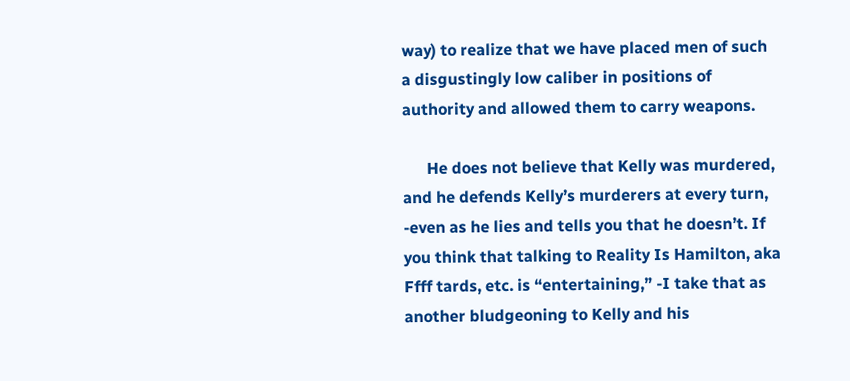way) to realize that we have placed men of such a disgustingly low caliber in positions of authority and allowed them to carry weapons.

      He does not believe that Kelly was murdered, and he defends Kelly’s murderers at every turn, -even as he lies and tells you that he doesn’t. If you think that talking to Reality Is Hamilton, aka Ffff tards, etc. is “entertaining,” -I take that as another bludgeoning to Kelly and his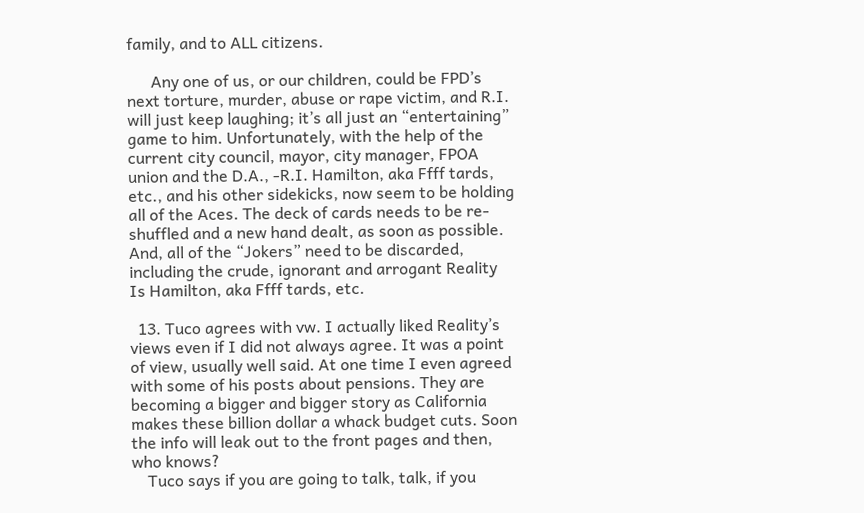family, and to ALL citizens.

      Any one of us, or our children, could be FPD’s next torture, murder, abuse or rape victim, and R.I. will just keep laughing; it’s all just an “entertaining” game to him. Unfortunately, with the help of the current city council, mayor, city manager, FPOA union and the D.A., -R.I. Hamilton, aka Ffff tards, etc., and his other sidekicks, now seem to be holding all of the Aces. The deck of cards needs to be re-shuffled and a new hand dealt, as soon as possible. And, all of the “Jokers” need to be discarded, including the crude, ignorant and arrogant Reality Is Hamilton, aka Ffff tards, etc.

  13. Tuco agrees with vw. I actually liked Reality’s views even if I did not always agree. It was a point of view, usually well said. At one time I even agreed with some of his posts about pensions. They are becoming a bigger and bigger story as California makes these billion dollar a whack budget cuts. Soon the info will leak out to the front pages and then, who knows?
    Tuco says if you are going to talk, talk, if you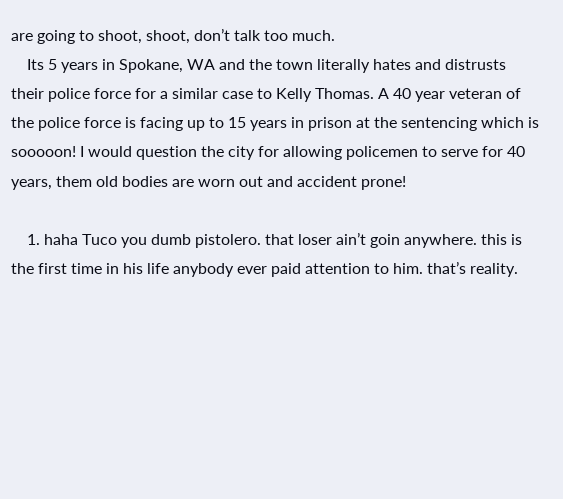are going to shoot, shoot, don’t talk too much.
    Its 5 years in Spokane, WA and the town literally hates and distrusts their police force for a similar case to Kelly Thomas. A 40 year veteran of the police force is facing up to 15 years in prison at the sentencing which is sooooon! I would question the city for allowing policemen to serve for 40 years, them old bodies are worn out and accident prone!

    1. haha Tuco you dumb pistolero. that loser ain’t goin anywhere. this is the first time in his life anybody ever paid attention to him. that’s reality.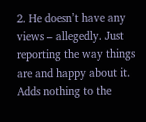2. He doesn’t have any views – allegedly. Just reporting the way things are and happy about it. Adds nothing to the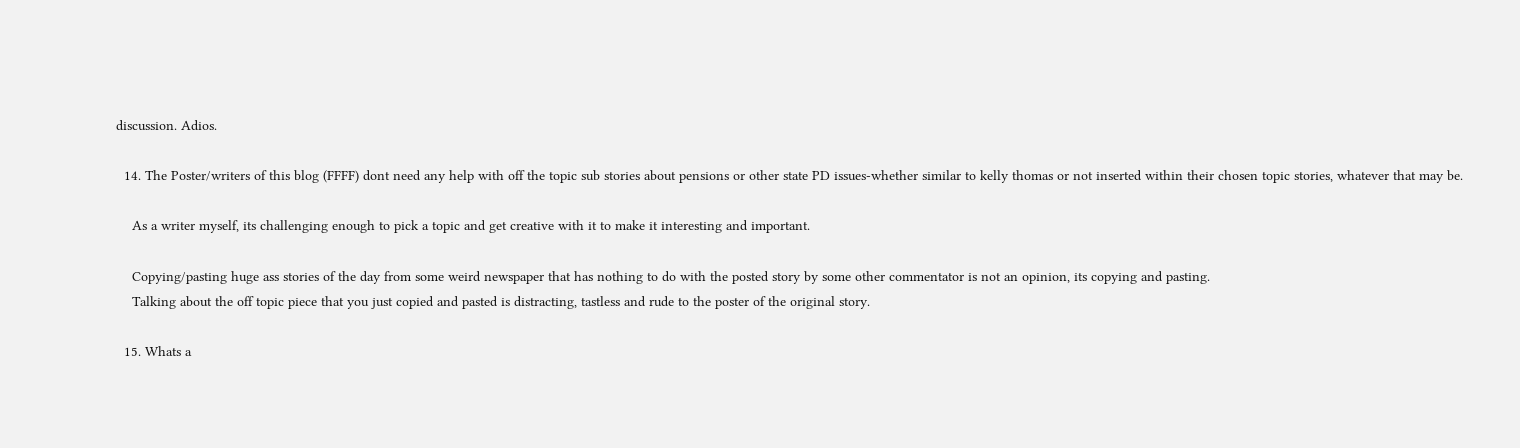discussion. Adios.

  14. The Poster/writers of this blog (FFFF) dont need any help with off the topic sub stories about pensions or other state PD issues-whether similar to kelly thomas or not inserted within their chosen topic stories, whatever that may be.

    As a writer myself, its challenging enough to pick a topic and get creative with it to make it interesting and important.

    Copying/pasting huge ass stories of the day from some weird newspaper that has nothing to do with the posted story by some other commentator is not an opinion, its copying and pasting.
    Talking about the off topic piece that you just copied and pasted is distracting, tastless and rude to the poster of the original story.

  15. Whats a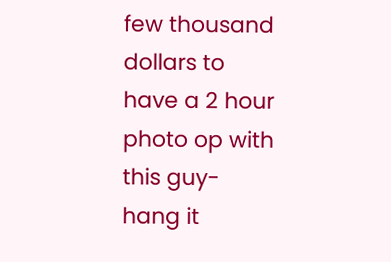few thousand dollars to have a 2 hour photo op with this guy- hang it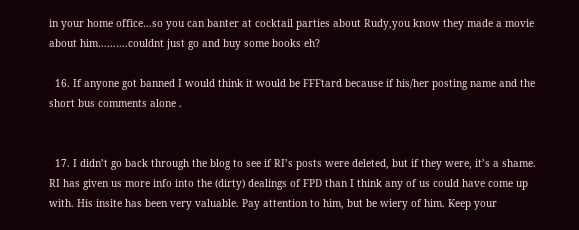in your home office…so you can banter at cocktail parties about Rudy,you know they made a movie about him……….couldnt just go and buy some books eh?

  16. If anyone got banned I would think it would be FFFtard because if his/her posting name and the short bus comments alone .


  17. I didn’t go back through the blog to see if RI’s posts were deleted, but if they were, it’s a shame. RI has given us more info into the (dirty) dealings of FPD than I think any of us could have come up with. His insite has been very valuable. Pay attention to him, but be wiery of him. Keep your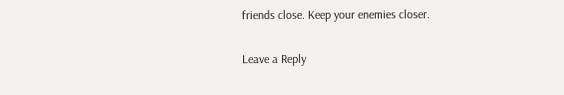friends close. Keep your enemies closer.

Leave a Reply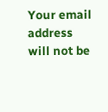Your email address will not be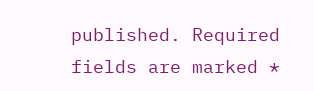published. Required fields are marked *